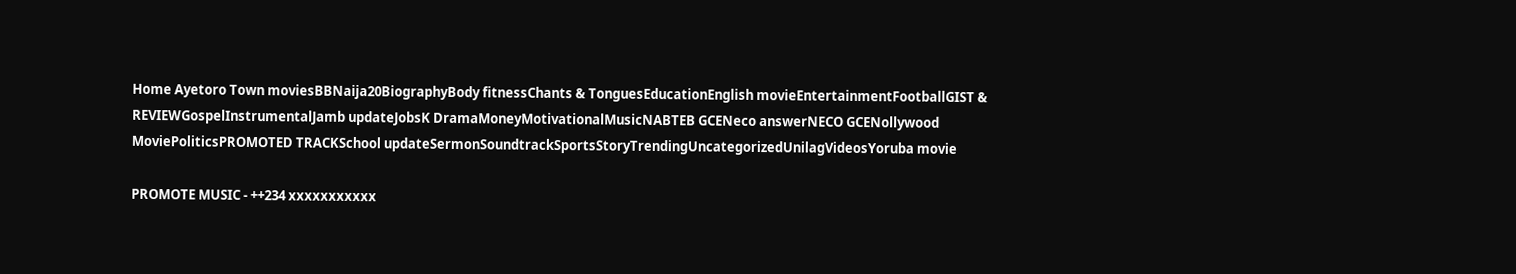Home Ayetoro Town moviesBBNaija20BiographyBody fitnessChants & TonguesEducationEnglish movieEntertainmentFootballGIST & REVIEWGospelInstrumentalJamb updateJobsK DramaMoneyMotivationalMusicNABTEB GCENeco answerNECO GCENollywood MoviePoliticsPROMOTED TRACKSchool updateSermonSoundtrackSportsStoryTrendingUncategorizedUnilagVideosYoruba movie

PROMOTE MUSIC - ++234 xxxxxxxxxxx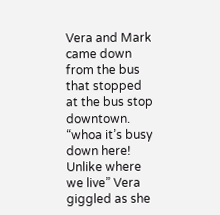Vera and Mark came down from the bus that stopped at the bus stop downtown.
“whoa it’s busy down here! Unlike where we live” Vera giggled as she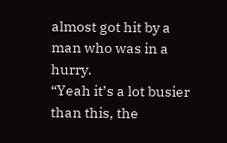almost got hit by a man who was in a hurry.
“Yeah it’s a lot busier than this, the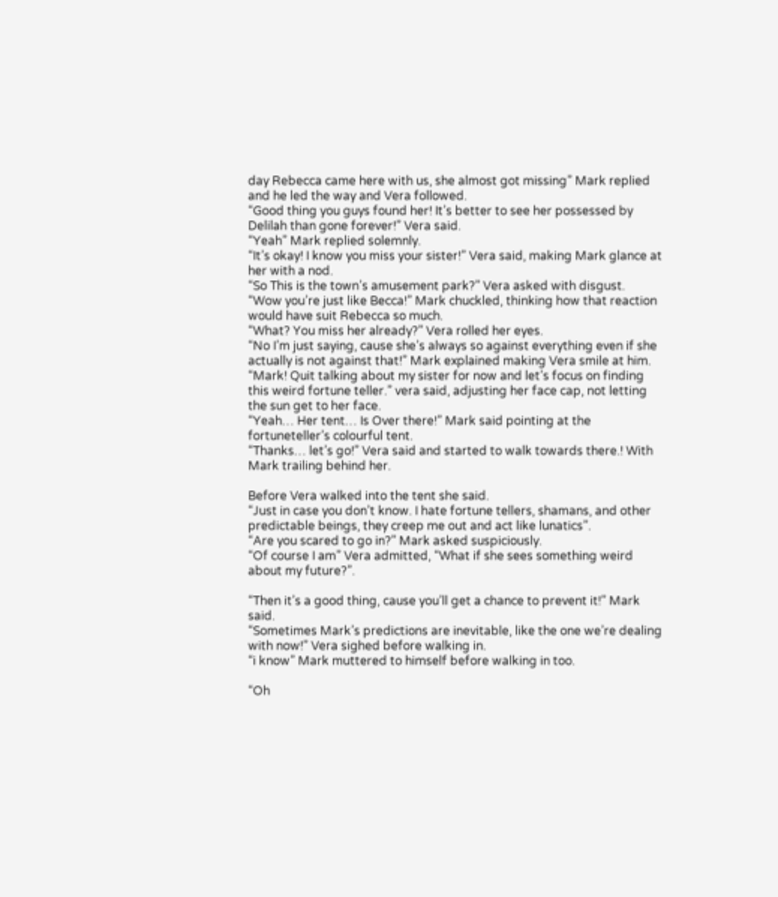day Rebecca came here with us, she almost got missing” Mark replied and he led the way and Vera followed.
“Good thing you guys found her! It’s better to see her possessed by Delilah than gone forever!” Vera said.
“Yeah” Mark replied solemnly.
“It’s okay! I know you miss your sister!” Vera said, making Mark glance at her with a nod.
“So This is the town’s amusement park?” Vera asked with disgust.
“Wow you’re just like Becca!” Mark chuckled, thinking how that reaction would have suit Rebecca so much.
“What? You miss her already?” Vera rolled her eyes.
“No I’m just saying, cause she’s always so against everything even if she actually is not against that!” Mark explained making Vera smile at him.
“Mark! Quit talking about my sister for now and let’s focus on finding this weird fortune teller.” vera said, adjusting her face cap, not letting the sun get to her face.
“Yeah… Her tent… Is Over there!” Mark said pointing at the fortuneteller’s colourful tent.
“Thanks… let’s go!” Vera said and started to walk towards there.! With Mark trailing behind her.

Before Vera walked into the tent she said.
“Just in case you don’t know. I hate fortune tellers, shamans, and other predictable beings, they creep me out and act like lunatics”.
“Are you scared to go in?” Mark asked suspiciously.
“Of course I am” Vera admitted, “What if she sees something weird about my future?”.

“Then it’s a good thing, cause you’ll get a chance to prevent it!” Mark said.
“Sometimes Mark’s predictions are inevitable, like the one we’re dealing with now!” Vera sighed before walking in.
“i know” Mark muttered to himself before walking in too.

“Oh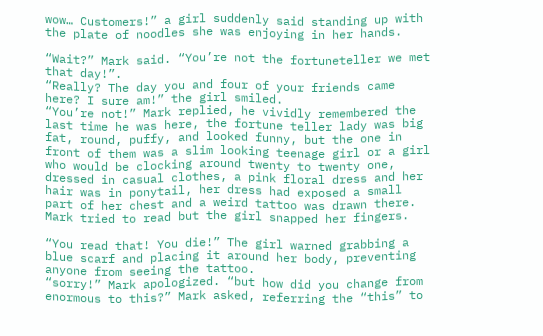wow… Customers!” a girl suddenly said standing up with the plate of noodles she was enjoying in her hands.

“Wait?” Mark said. “You’re not the fortuneteller we met that day!”.
“Really? The day you and four of your friends came here? I sure am!” the girl smiled.
“You’re not!” Mark replied, he vividly remembered the last time he was here, the fortune teller lady was big fat, round, puffy, and looked funny, but the one in front of them was a slim looking teenage girl or a girl who would be clocking around twenty to twenty one, dressed in casual clothes, a pink floral dress and her hair was in ponytail, her dress had exposed a small part of her chest and a weird tattoo was drawn there. Mark tried to read but the girl snapped her fingers.

“You read that! You die!” The girl warned grabbing a blue scarf and placing it around her body, preventing anyone from seeing the tattoo.
“sorry!” Mark apologized. “but how did you change from enormous to this?” Mark asked, referring the “this” to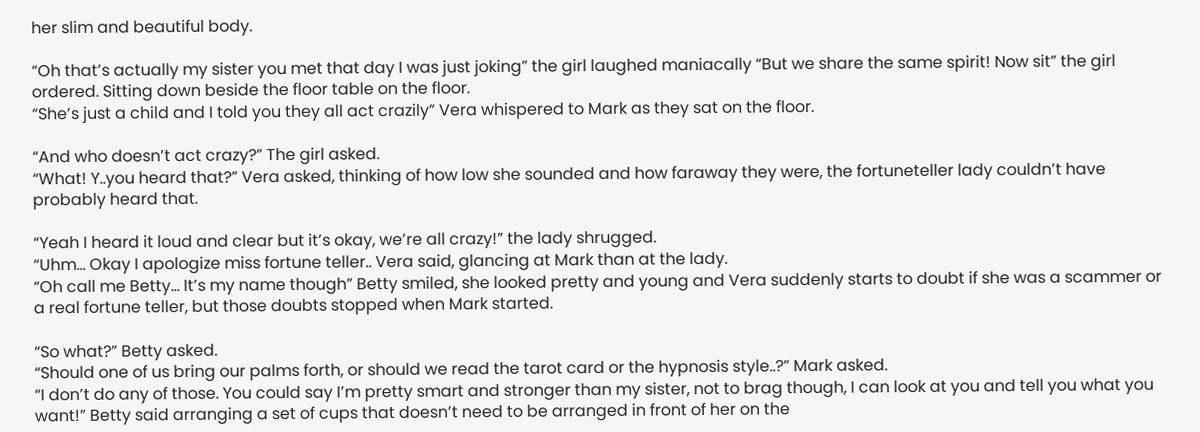her slim and beautiful body.

“Oh that’s actually my sister you met that day I was just joking” the girl laughed maniacally “But we share the same spirit! Now sit” the girl ordered. Sitting down beside the floor table on the floor.
“She’s just a child and I told you they all act crazily” Vera whispered to Mark as they sat on the floor.

“And who doesn’t act crazy?” The girl asked.
“What! Y..you heard that?” Vera asked, thinking of how low she sounded and how faraway they were, the fortuneteller lady couldn’t have probably heard that.

“Yeah I heard it loud and clear but it’s okay, we’re all crazy!” the lady shrugged.
“Uhm… Okay I apologize miss fortune teller.. Vera said, glancing at Mark than at the lady.
“Oh call me Betty… It’s my name though” Betty smiled, she looked pretty and young and Vera suddenly starts to doubt if she was a scammer or a real fortune teller, but those doubts stopped when Mark started.

“So what?” Betty asked.
“Should one of us bring our palms forth, or should we read the tarot card or the hypnosis style..?” Mark asked.
“I don’t do any of those. You could say I’m pretty smart and stronger than my sister, not to brag though, I can look at you and tell you what you want!” Betty said arranging a set of cups that doesn’t need to be arranged in front of her on the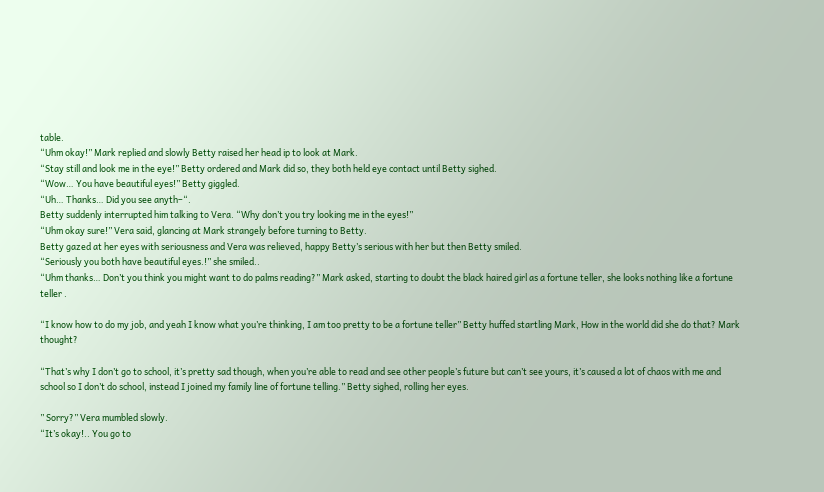table.
“Uhm okay!” Mark replied and slowly Betty raised her head ip to look at Mark.
“Stay still and look me in the eye!” Betty ordered and Mark did so, they both held eye contact until Betty sighed.
“Wow… You have beautiful eyes!” Betty giggled.
“Uh… Thanks… Did you see anyth–“.
Betty suddenly interrupted him talking to Vera. “Why don’t you try looking me in the eyes!”
“Uhm okay sure!” Vera said, glancing at Mark strangely before turning to Betty.
Betty gazed at her eyes with seriousness and Vera was relieved, happy Betty’s serious with her but then Betty smiled.
“Seriously you both have beautiful eyes.!” she smiled..
“Uhm thanks… Don’t you think you might want to do palms reading?” Mark asked, starting to doubt the black haired girl as a fortune teller, she looks nothing like a fortune teller .

“I know how to do my job, and yeah I know what you’re thinking, I am too pretty to be a fortune teller” Betty huffed startling Mark, How in the world did she do that? Mark thought?

“That’s why I don’t go to school, it’s pretty sad though, when you’re able to read and see other people’s future but can’t see yours, it’s caused a lot of chaos with me and school so I don’t do school, instead I joined my family line of fortune telling.” Betty sighed, rolling her eyes.

” Sorry?” Vera mumbled slowly.
“It’s okay!.. You go to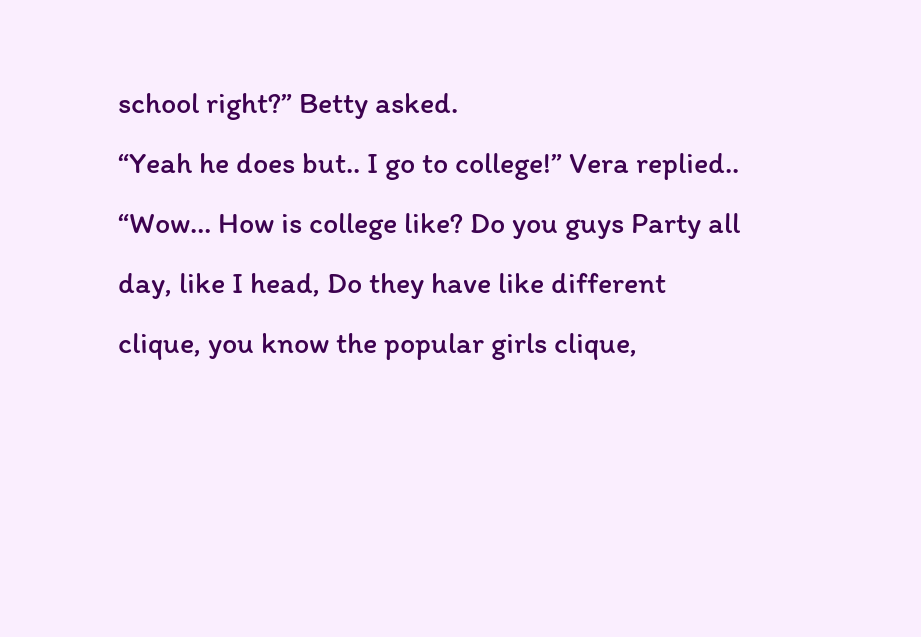school right?” Betty asked.
“Yeah he does but.. I go to college!” Vera replied..
“Wow… How is college like? Do you guys Party all day, like I head, Do they have like different clique, you know the popular girls clique,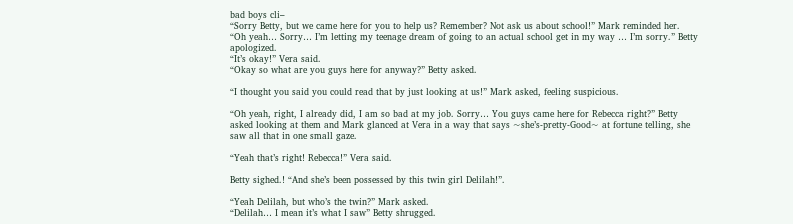bad boys cli–
“Sorry Betty, but we came here for you to help us? Remember? Not ask us about school!” Mark reminded her.
“Oh yeah… Sorry… I’m letting my teenage dream of going to an actual school get in my way … I’m sorry.” Betty apologized.
“It’s okay!” Vera said.
“Okay so what are you guys here for anyway?” Betty asked.

“I thought you said you could read that by just looking at us!” Mark asked, feeling suspicious.

“Oh yeah, right, I already did, I am so bad at my job. Sorry… You guys came here for Rebecca right?” Betty asked looking at them and Mark glanced at Vera in a way that says ~she’s-pretty-Good~ at fortune telling, she saw all that in one small gaze.

“Yeah that’s right! Rebecca!” Vera said.

Betty sighed.! “And she’s been possessed by this twin girl Delilah!”.

“Yeah Delilah, but who’s the twin?” Mark asked.
“Delilah… I mean it’s what I saw” Betty shrugged.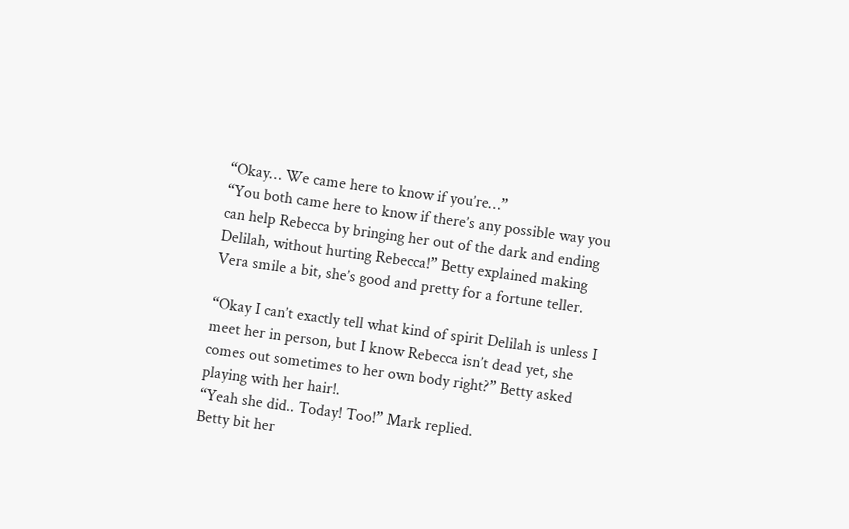“Okay… We came here to know if you’re…”
“You both came here to know if there’s any possible way you can help Rebecca by bringing her out of the dark and ending Delilah, without hurting Rebecca!” Betty explained making Vera smile a bit, she’s good and pretty for a fortune teller.

“Okay I can’t exactly tell what kind of spirit Delilah is unless I meet her in person, but I know Rebecca isn’t dead yet, she comes out sometimes to her own body right?” Betty asked playing with her hair!.
“Yeah she did.. Today! Too!” Mark replied.
Betty bit her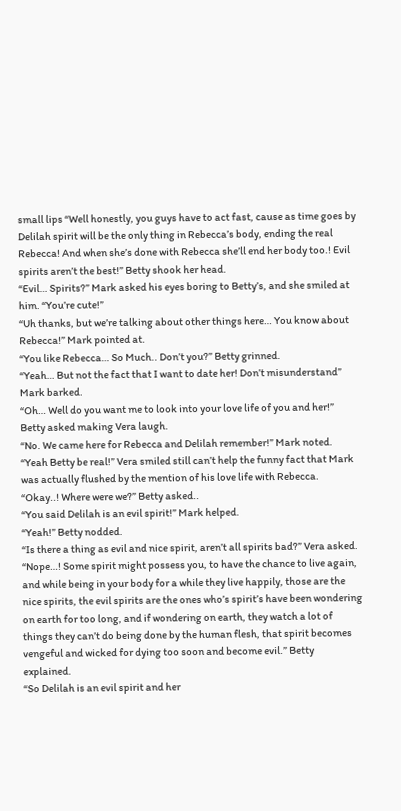small lips “Well honestly, you guys have to act fast, cause as time goes by Delilah spirit will be the only thing in Rebecca’s body, ending the real Rebecca! And when she’s done with Rebecca she’ll end her body too.! Evil spirits aren’t the best!” Betty shook her head.
“Evil… Spirits?” Mark asked his eyes boring to Betty’s, and she smiled at him. “You’re cute!”
“Uh thanks, but we’re talking about other things here… You know about Rebecca!” Mark pointed at.
“You like Rebecca… So Much.. Don’t you?” Betty grinned.
“Yeah… But not the fact that I want to date her! Don’t misunderstand” Mark barked.
“Oh… Well do you want me to look into your love life of you and her!” Betty asked making Vera laugh.
“No. We came here for Rebecca and Delilah remember!” Mark noted.
“Yeah Betty be real!” Vera smiled still can’t help the funny fact that Mark was actually flushed by the mention of his love life with Rebecca.
“Okay..! Where were we?” Betty asked..
“You said Delilah is an evil spirit!” Mark helped.
“Yeah!” Betty nodded.
“Is there a thing as evil and nice spirit, aren’t all spirits bad?” Vera asked.
“Nope…! Some spirit might possess you, to have the chance to live again, and while being in your body for a while they live happily, those are the nice spirits, the evil spirits are the ones who’s spirit’s have been wondering on earth for too long, and if wondering on earth, they watch a lot of things they can’t do being done by the human flesh, that spirit becomes vengeful and wicked for dying too soon and become evil.” Betty explained.
“So Delilah is an evil spirit and her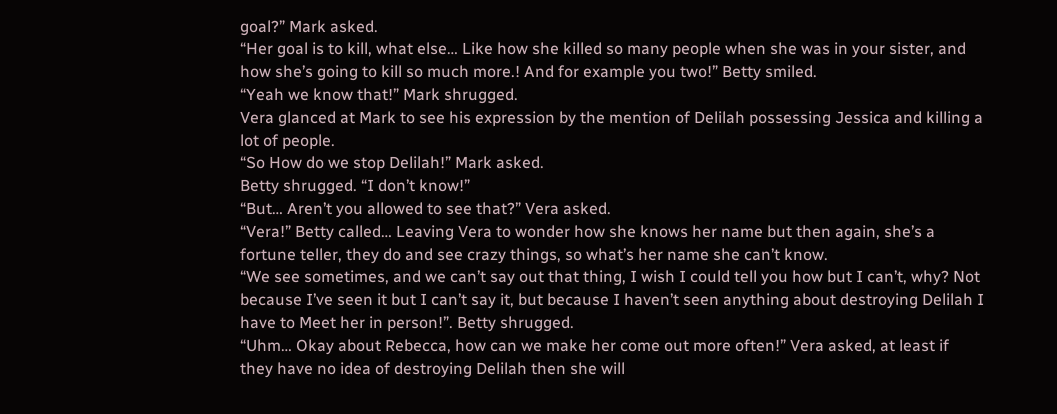goal?” Mark asked.
“Her goal is to kill, what else… Like how she killed so many people when she was in your sister, and how she’s going to kill so much more.! And for example you two!” Betty smiled.
“Yeah we know that!” Mark shrugged.
Vera glanced at Mark to see his expression by the mention of Delilah possessing Jessica and killing a lot of people.
“So How do we stop Delilah!” Mark asked.
Betty shrugged. “I don’t know!”
“But… Aren’t you allowed to see that?” Vera asked.
“Vera!” Betty called… Leaving Vera to wonder how she knows her name but then again, she’s a fortune teller, they do and see crazy things, so what’s her name she can’t know.
“We see sometimes, and we can’t say out that thing, I wish I could tell you how but I can’t, why? Not because I’ve seen it but I can’t say it, but because I haven’t seen anything about destroying Delilah I have to Meet her in person!”. Betty shrugged.
“Uhm… Okay about Rebecca, how can we make her come out more often!” Vera asked, at least if they have no idea of destroying Delilah then she will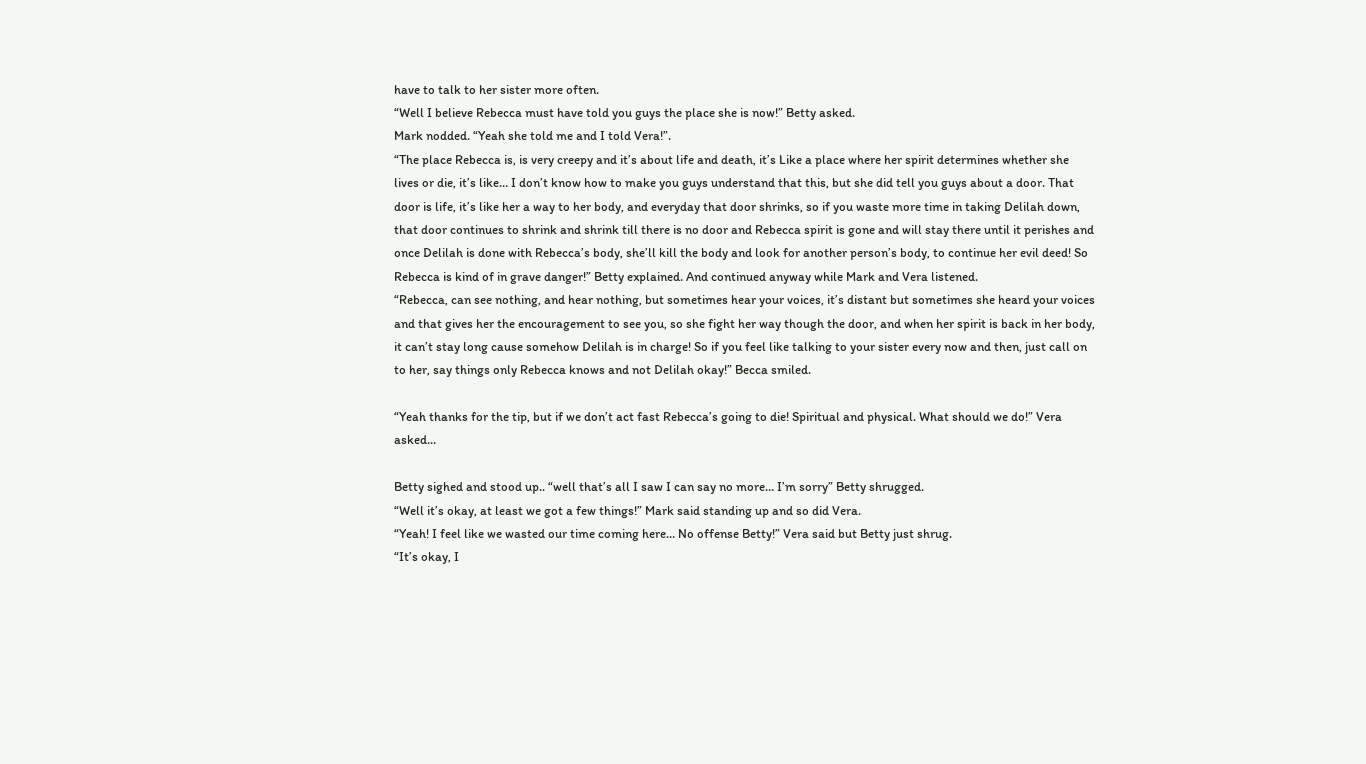have to talk to her sister more often.
“Well I believe Rebecca must have told you guys the place she is now!” Betty asked.
Mark nodded. “Yeah she told me and I told Vera!”.
“The place Rebecca is, is very creepy and it’s about life and death, it’s Like a place where her spirit determines whether she lives or die, it’s like… I don’t know how to make you guys understand that this, but she did tell you guys about a door. That door is life, it’s like her a way to her body, and everyday that door shrinks, so if you waste more time in taking Delilah down, that door continues to shrink and shrink till there is no door and Rebecca spirit is gone and will stay there until it perishes and once Delilah is done with Rebecca’s body, she’ll kill the body and look for another person’s body, to continue her evil deed! So Rebecca is kind of in grave danger!” Betty explained. And continued anyway while Mark and Vera listened.
“Rebecca, can see nothing, and hear nothing, but sometimes hear your voices, it’s distant but sometimes she heard your voices and that gives her the encouragement to see you, so she fight her way though the door, and when her spirit is back in her body, it can’t stay long cause somehow Delilah is in charge! So if you feel like talking to your sister every now and then, just call on to her, say things only Rebecca knows and not Delilah okay!” Becca smiled.

“Yeah thanks for the tip, but if we don’t act fast Rebecca’s going to die! Spiritual and physical. What should we do!” Vera asked…

Betty sighed and stood up.. “well that’s all I saw I can say no more… I’m sorry” Betty shrugged.
“Well it’s okay, at least we got a few things!” Mark said standing up and so did Vera.
“Yeah! I feel like we wasted our time coming here… No offense Betty!” Vera said but Betty just shrug.
“It’s okay, I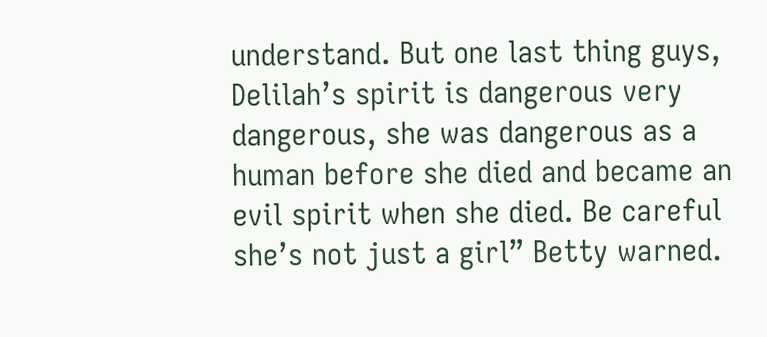understand. But one last thing guys, Delilah’s spirit is dangerous very dangerous, she was dangerous as a human before she died and became an evil spirit when she died. Be careful she’s not just a girl” Betty warned.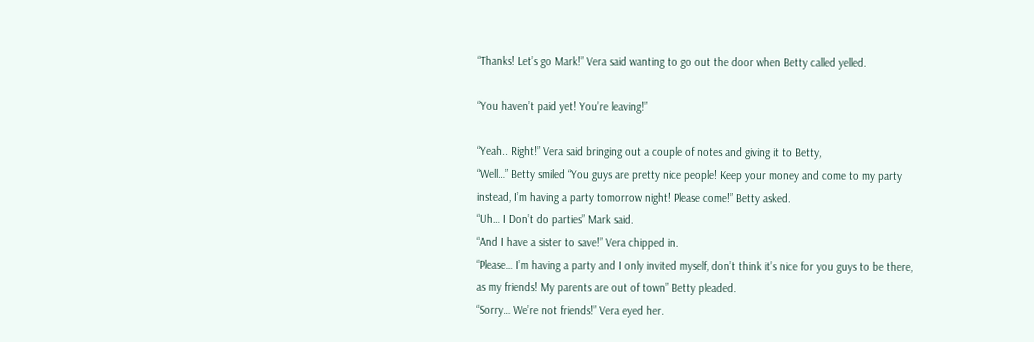“Thanks! Let’s go Mark!” Vera said wanting to go out the door when Betty called yelled.

“You haven’t paid yet! You’re leaving!”

“Yeah.. Right!” Vera said bringing out a couple of notes and giving it to Betty,
“Well…” Betty smiled “You guys are pretty nice people! Keep your money and come to my party instead, I’m having a party tomorrow night! Please come!” Betty asked.
“Uh… I Don’t do parties” Mark said.
“And I have a sister to save!” Vera chipped in.
“Please… I’m having a party and I only invited myself, don’t think it’s nice for you guys to be there, as my friends! My parents are out of town” Betty pleaded.
“Sorry… We’re not friends!” Vera eyed her.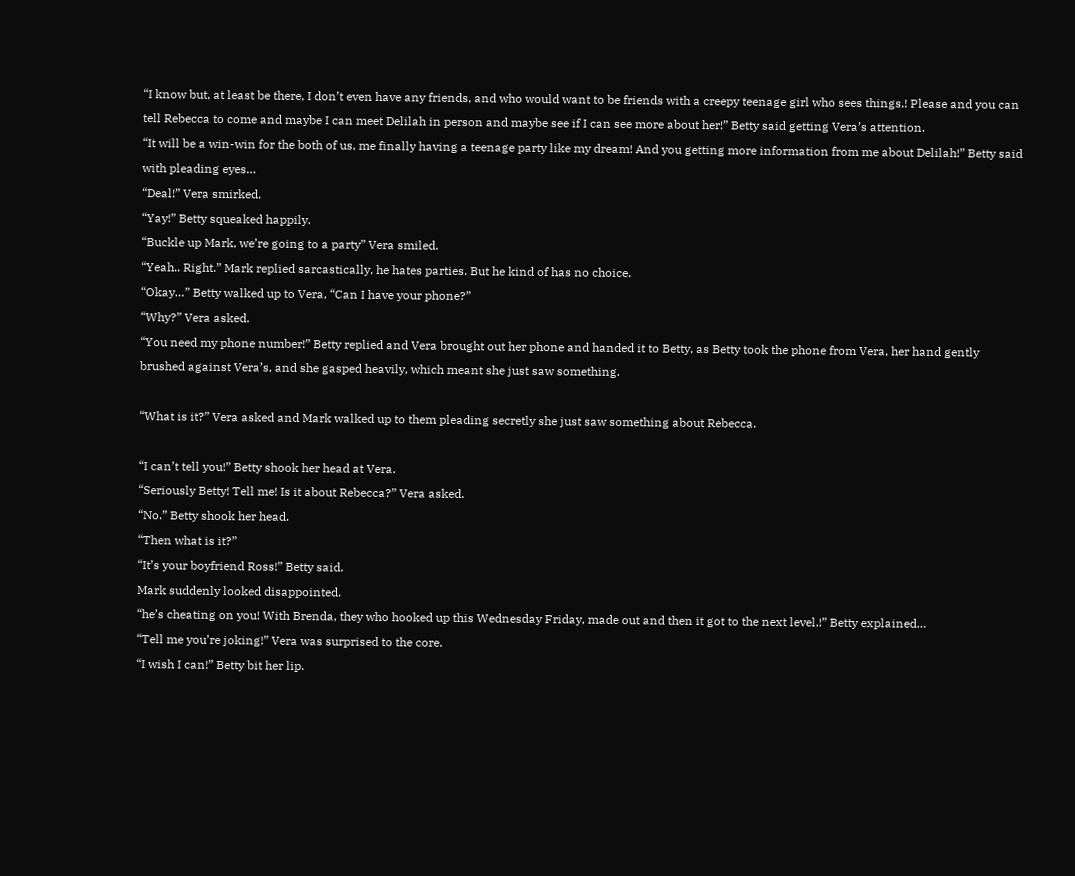“I know but, at least be there, I don’t even have any friends, and who would want to be friends with a creepy teenage girl who sees things.! Please and you can tell Rebecca to come and maybe I can meet Delilah in person and maybe see if I can see more about her!” Betty said getting Vera’s attention.
“It will be a win-win for the both of us, me finally having a teenage party like my dream! And you getting more information from me about Delilah!” Betty said with pleading eyes…
“Deal!” Vera smirked.
“Yay!” Betty squeaked happily.
“Buckle up Mark, we’re going to a party” Vera smiled.
“Yeah.. Right.” Mark replied sarcastically, he hates parties. But he kind of has no choice.
“Okay…” Betty walked up to Vera, “Can I have your phone?”
“Why?” Vera asked.
“You need my phone number!” Betty replied and Vera brought out her phone and handed it to Betty, as Betty took the phone from Vera, her hand gently brushed against Vera’s, and she gasped heavily, which meant she just saw something.

“What is it?” Vera asked and Mark walked up to them pleading secretly she just saw something about Rebecca.

“I can’t tell you!” Betty shook her head at Vera.
“Seriously Betty! Tell me! Is it about Rebecca?” Vera asked.
“No.” Betty shook her head.
“Then what is it?”
“It’s your boyfriend Ross!” Betty said.
Mark suddenly looked disappointed.
“he’s cheating on you! With Brenda, they who hooked up this Wednesday Friday, made out and then it got to the next level.!” Betty explained…
“Tell me you’re joking!” Vera was surprised to the core.
“I wish I can!” Betty bit her lip.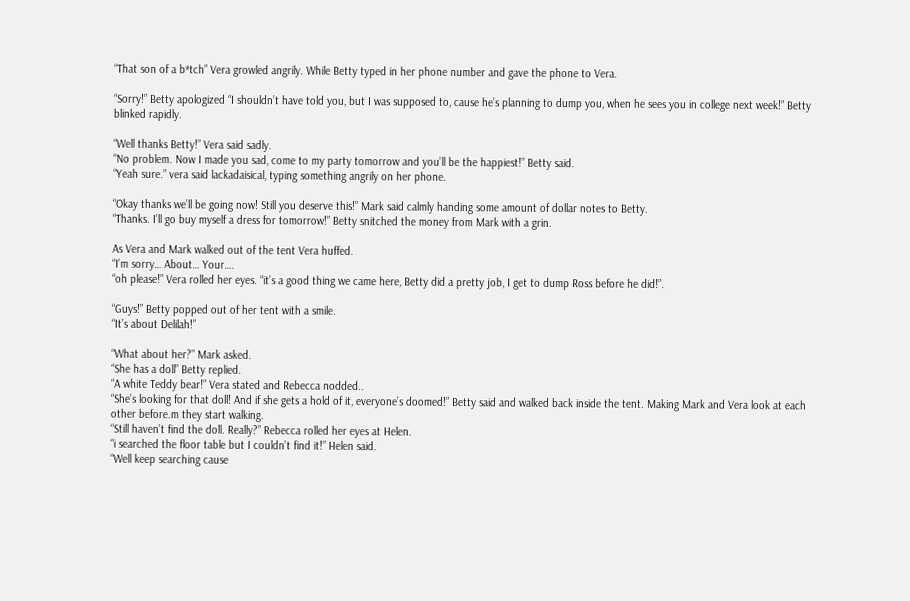“That son of a b*tch” Vera growled angrily. While Betty typed in her phone number and gave the phone to Vera.

“Sorry!” Betty apologized “I shouldn’t have told you, but I was supposed to, cause he’s planning to dump you, when he sees you in college next week!” Betty blinked rapidly.

“Well thanks Betty!” Vera said sadly.
“No problem. Now I made you sad, come to my party tomorrow and you’ll be the happiest!” Betty said.
“Yeah sure.” vera said lackadaisical, typing something angrily on her phone.

“Okay thanks we’ll be going now! Still you deserve this!” Mark said calmly handing some amount of dollar notes to Betty.
“Thanks. I’ll go buy myself a dress for tomorrow!” Betty snitched the money from Mark with a grin.

As Vera and Mark walked out of the tent Vera huffed.
“I’m sorry… About… Your….
“oh please!” Vera rolled her eyes. “it’s a good thing we came here, Betty did a pretty job, I get to dump Ross before he did!”.

“Guys!” Betty popped out of her tent with a smile.
“It’s about Delilah!”

“What about her?” Mark asked.
“She has a doll” Betty replied.
“A white Teddy bear!” Vera stated and Rebecca nodded..
“She’s looking for that doll! And if she gets a hold of it, everyone’s doomed!” Betty said and walked back inside the tent. Making Mark and Vera look at each other before.m they start walking.
“Still haven’t find the doll. Really?” Rebecca rolled her eyes at Helen.
“i searched the floor table but I couldn’t find it!” Helen said.
“Well keep searching cause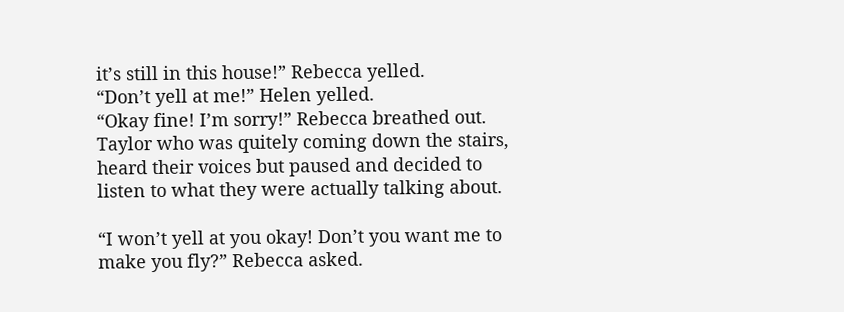it’s still in this house!” Rebecca yelled.
“Don’t yell at me!” Helen yelled.
“Okay fine! I’m sorry!” Rebecca breathed out.
Taylor who was quitely coming down the stairs, heard their voices but paused and decided to listen to what they were actually talking about.

“I won’t yell at you okay! Don’t you want me to make you fly?” Rebecca asked.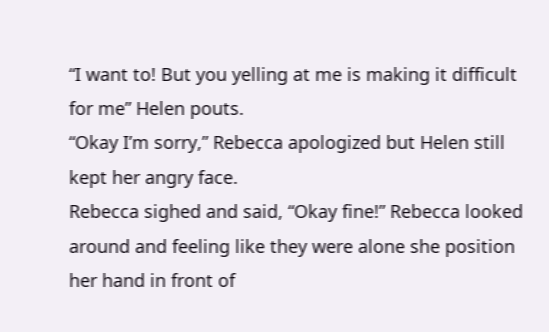“I want to! But you yelling at me is making it difficult for me” Helen pouts.
“Okay I’m sorry,” Rebecca apologized but Helen still kept her angry face.
Rebecca sighed and said, “Okay fine!” Rebecca looked around and feeling like they were alone she position her hand in front of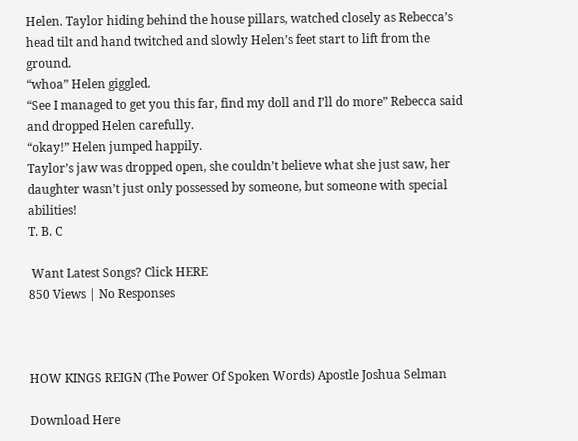Helen. Taylor hiding behind the house pillars, watched closely as Rebecca’s head tilt and hand twitched and slowly Helen’s feet start to lift from the ground.
“whoa” Helen giggled.
“See I managed to get you this far, find my doll and I’ll do more” Rebecca said and dropped Helen carefully.
“okay!” Helen jumped happily.
Taylor’s jaw was dropped open, she couldn’t believe what she just saw, her daughter wasn’t just only possessed by someone, but someone with special abilities!
T. B. C

 Want Latest Songs? Click HERE
850 Views | No Responses



HOW KINGS REIGN (The Power Of Spoken Words) Apostle Joshua Selman

Download Here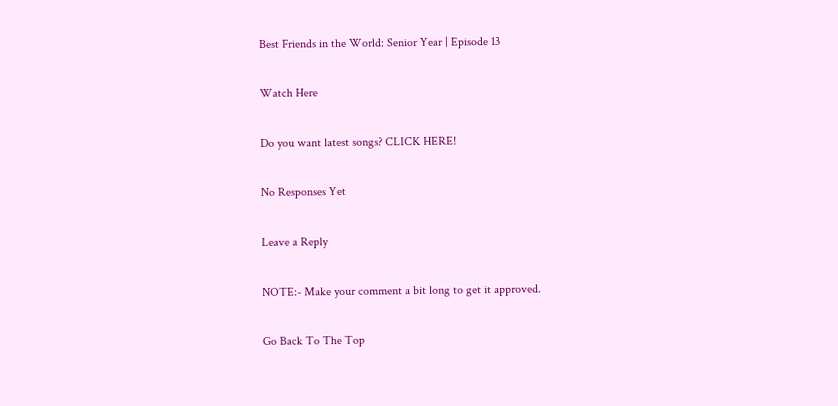Best Friends in the World: Senior Year | Episode 13

Watch Here

Do you want latest songs? CLICK HERE!

No Responses Yet

Leave a Reply

NOTE:- Make your comment a bit long to get it approved.

Go Back To The Top